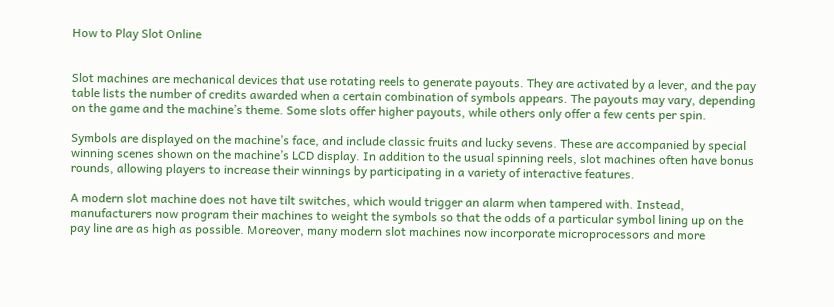How to Play Slot Online


Slot machines are mechanical devices that use rotating reels to generate payouts. They are activated by a lever, and the pay table lists the number of credits awarded when a certain combination of symbols appears. The payouts may vary, depending on the game and the machine’s theme. Some slots offer higher payouts, while others only offer a few cents per spin.

Symbols are displayed on the machine’s face, and include classic fruits and lucky sevens. These are accompanied by special winning scenes shown on the machine’s LCD display. In addition to the usual spinning reels, slot machines often have bonus rounds, allowing players to increase their winnings by participating in a variety of interactive features.

A modern slot machine does not have tilt switches, which would trigger an alarm when tampered with. Instead, manufacturers now program their machines to weight the symbols so that the odds of a particular symbol lining up on the pay line are as high as possible. Moreover, many modern slot machines now incorporate microprocessors and more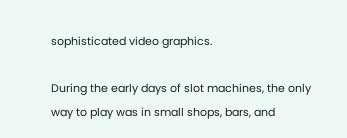sophisticated video graphics.

During the early days of slot machines, the only way to play was in small shops, bars, and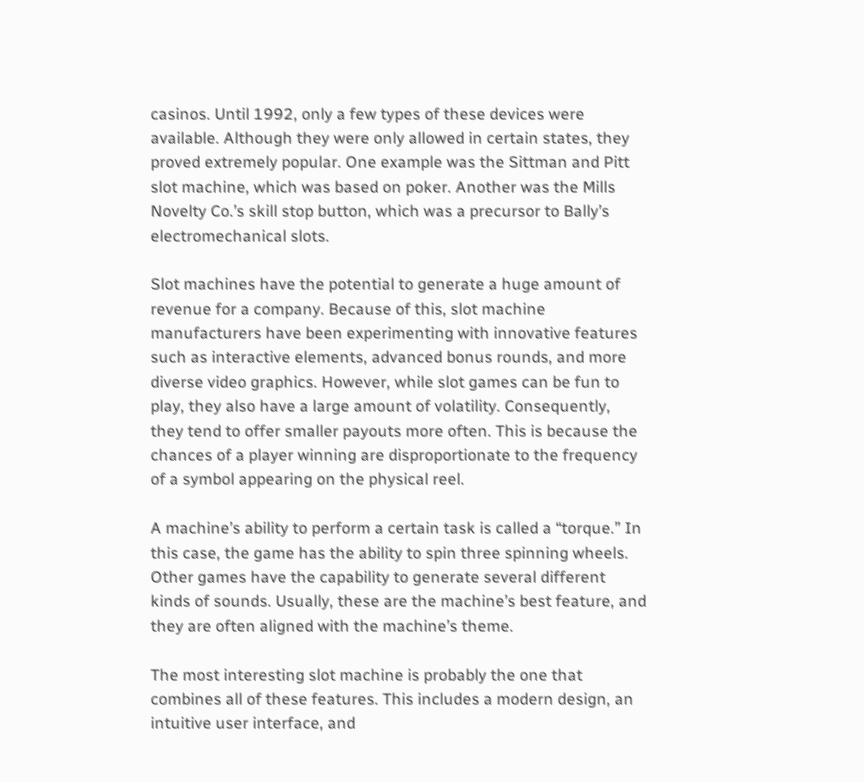casinos. Until 1992, only a few types of these devices were available. Although they were only allowed in certain states, they proved extremely popular. One example was the Sittman and Pitt slot machine, which was based on poker. Another was the Mills Novelty Co.’s skill stop button, which was a precursor to Bally’s electromechanical slots.

Slot machines have the potential to generate a huge amount of revenue for a company. Because of this, slot machine manufacturers have been experimenting with innovative features such as interactive elements, advanced bonus rounds, and more diverse video graphics. However, while slot games can be fun to play, they also have a large amount of volatility. Consequently, they tend to offer smaller payouts more often. This is because the chances of a player winning are disproportionate to the frequency of a symbol appearing on the physical reel.

A machine’s ability to perform a certain task is called a “torque.” In this case, the game has the ability to spin three spinning wheels. Other games have the capability to generate several different kinds of sounds. Usually, these are the machine’s best feature, and they are often aligned with the machine’s theme.

The most interesting slot machine is probably the one that combines all of these features. This includes a modern design, an intuitive user interface, and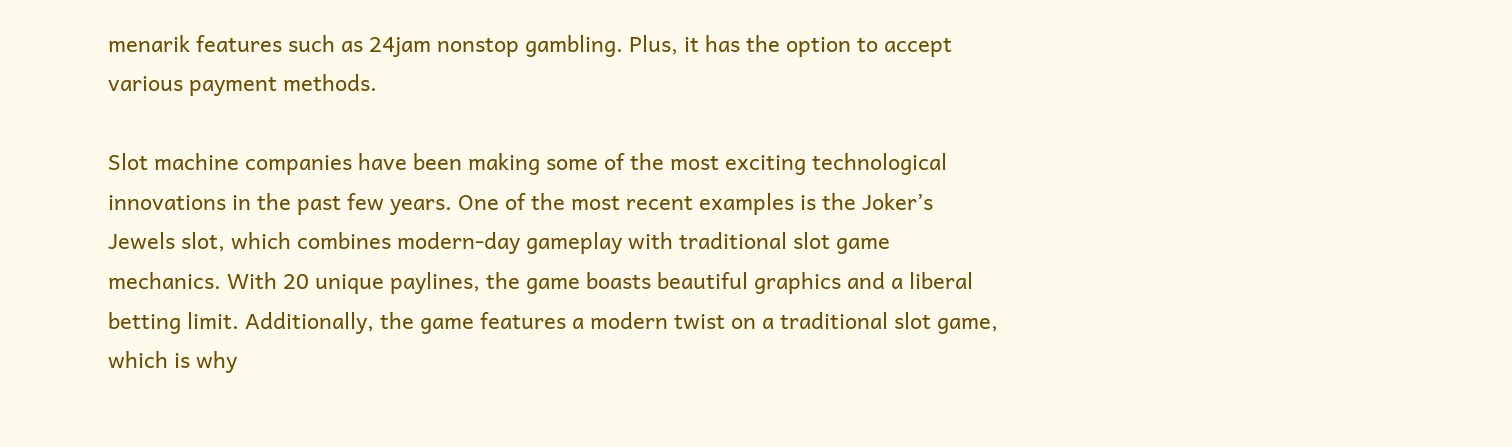menarik features such as 24jam nonstop gambling. Plus, it has the option to accept various payment methods.

Slot machine companies have been making some of the most exciting technological innovations in the past few years. One of the most recent examples is the Joker’s Jewels slot, which combines modern-day gameplay with traditional slot game mechanics. With 20 unique paylines, the game boasts beautiful graphics and a liberal betting limit. Additionally, the game features a modern twist on a traditional slot game, which is why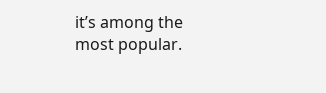it’s among the most popular.